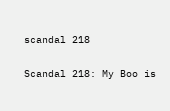scandal 218

Scandal 218: My Boo is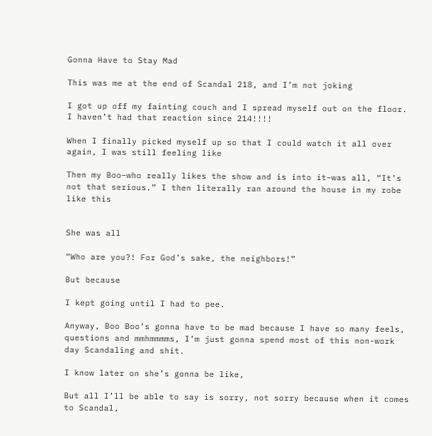Gonna Have to Stay Mad

This was me at the end of Scandal 218, and I’m not joking

I got up off my fainting couch and I spread myself out on the floor. I haven’t had that reaction since 214!!!!

When I finally picked myself up so that I could watch it all over again, I was still feeling like

Then my Boo–who really likes the show and is into it–was all, “It’s not that serious.” I then literally ran around the house in my robe like this


She was all

“Who are you?! For God’s sake, the neighbors!”

But because

I kept going until I had to pee.

Anyway, Boo Boo’s gonna have to be mad because I have so many feels, questions and mmhmmmms, I’m just gonna spend most of this non-work day Scandaling and shit.

I know later on she’s gonna be like,

But all I’ll be able to say is sorry, not sorry because when it comes to Scandal,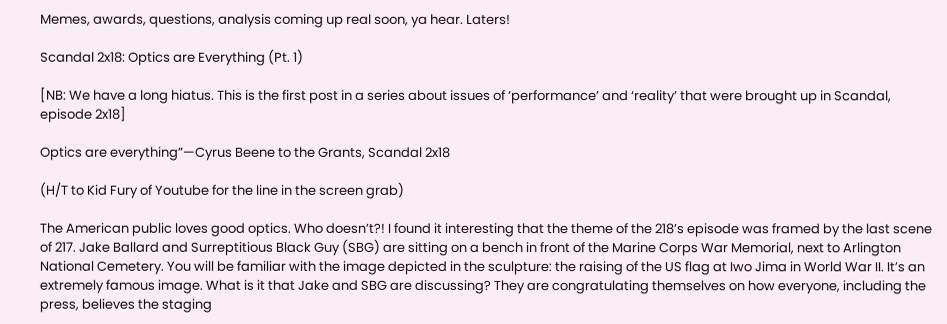Memes, awards, questions, analysis coming up real soon, ya hear. Laters!

Scandal 2x18: Optics are Everything (Pt. 1)

[NB: We have a long hiatus. This is the first post in a series about issues of ‘performance’ and ‘reality’ that were brought up in Scandal, episode 2x18]

Optics are everything”—Cyrus Beene to the Grants, Scandal 2x18

(H/T to Kid Fury of Youtube for the line in the screen grab)

The American public loves good optics. Who doesn’t?! I found it interesting that the theme of the 218’s episode was framed by the last scene of 217. Jake Ballard and Surreptitious Black Guy (SBG) are sitting on a bench in front of the Marine Corps War Memorial, next to Arlington National Cemetery. You will be familiar with the image depicted in the sculpture: the raising of the US flag at Iwo Jima in World War II. It’s an extremely famous image. What is it that Jake and SBG are discussing? They are congratulating themselves on how everyone, including the press, believes the staging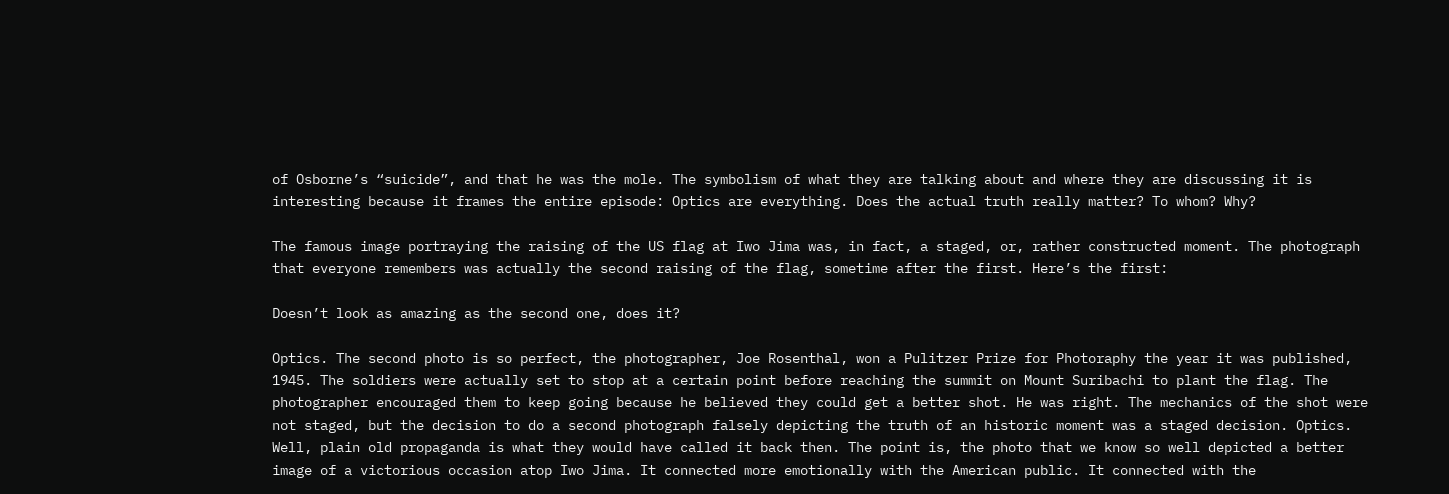of Osborne’s “suicide”, and that he was the mole. The symbolism of what they are talking about and where they are discussing it is interesting because it frames the entire episode: Optics are everything. Does the actual truth really matter? To whom? Why?

The famous image portraying the raising of the US flag at Iwo Jima was, in fact, a staged, or, rather constructed moment. The photograph that everyone remembers was actually the second raising of the flag, sometime after the first. Here’s the first:

Doesn’t look as amazing as the second one, does it?

Optics. The second photo is so perfect, the photographer, Joe Rosenthal, won a Pulitzer Prize for Photoraphy the year it was published, 1945. The soldiers were actually set to stop at a certain point before reaching the summit on Mount Suribachi to plant the flag. The photographer encouraged them to keep going because he believed they could get a better shot. He was right. The mechanics of the shot were not staged, but the decision to do a second photograph falsely depicting the truth of an historic moment was a staged decision. Optics. Well, plain old propaganda is what they would have called it back then. The point is, the photo that we know so well depicted a better image of a victorious occasion atop Iwo Jima. It connected more emotionally with the American public. It connected with the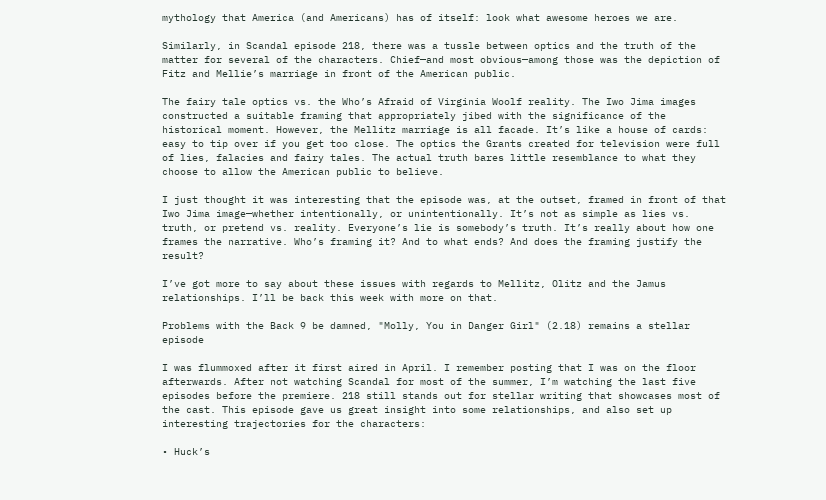mythology that America (and Americans) has of itself: look what awesome heroes we are.

Similarly, in Scandal episode 218, there was a tussle between optics and the truth of the matter for several of the characters. Chief—and most obvious—among those was the depiction of Fitz and Mellie’s marriage in front of the American public.

The fairy tale optics vs. the Who’s Afraid of Virginia Woolf reality. The Iwo Jima images constructed a suitable framing that appropriately jibed with the significance of the historical moment. However, the Mellitz marriage is all facade. It’s like a house of cards: easy to tip over if you get too close. The optics the Grants created for television were full of lies, falacies and fairy tales. The actual truth bares little resemblance to what they choose to allow the American public to believe.

I just thought it was interesting that the episode was, at the outset, framed in front of that Iwo Jima image—whether intentionally, or unintentionally. It’s not as simple as lies vs. truth, or pretend vs. reality. Everyone’s lie is somebody’s truth. It’s really about how one frames the narrative. Who’s framing it? And to what ends? And does the framing justify the result?

I’ve got more to say about these issues with regards to Mellitz, Olitz and the Jamus relationships. I’ll be back this week with more on that.

Problems with the Back 9 be damned, "Molly, You in Danger Girl" (2.18) remains a stellar episode

I was flummoxed after it first aired in April. I remember posting that I was on the floor afterwards. After not watching Scandal for most of the summer, I’m watching the last five episodes before the premiere. 218 still stands out for stellar writing that showcases most of the cast. This episode gave us great insight into some relationships, and also set up interesting trajectories for the characters:

• Huck’s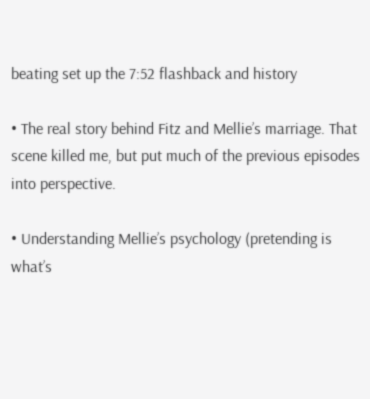beating set up the 7:52 flashback and history

• The real story behind Fitz and Mellie’s marriage. That scene killed me, but put much of the previous episodes into perspective.

• Understanding Mellie’s psychology (pretending is what’s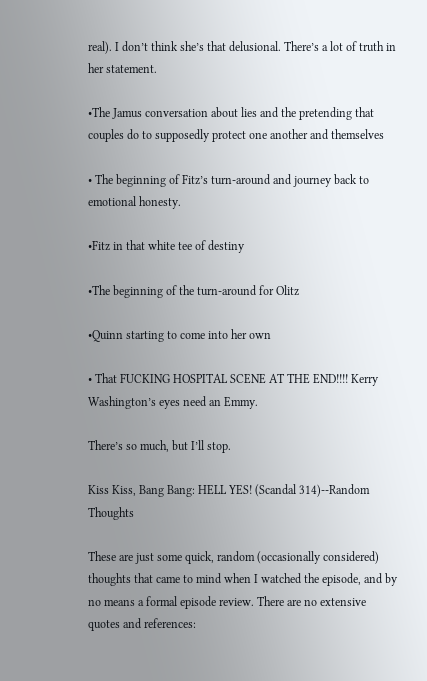real). I don’t think she’s that delusional. There’s a lot of truth in her statement.

•The Jamus conversation about lies and the pretending that couples do to supposedly protect one another and themselves

• The beginning of Fitz’s turn-around and journey back to emotional honesty.

•Fitz in that white tee of destiny

•The beginning of the turn-around for Olitz

•Quinn starting to come into her own

• That FUCKING HOSPITAL SCENE AT THE END!!!! Kerry Washington’s eyes need an Emmy.

There’s so much, but I’ll stop.

Kiss Kiss, Bang Bang: HELL YES! (Scandal 314)--Random Thoughts

These are just some quick, random (occasionally considered) thoughts that came to mind when I watched the episode, and by no means a formal episode review. There are no extensive quotes and references: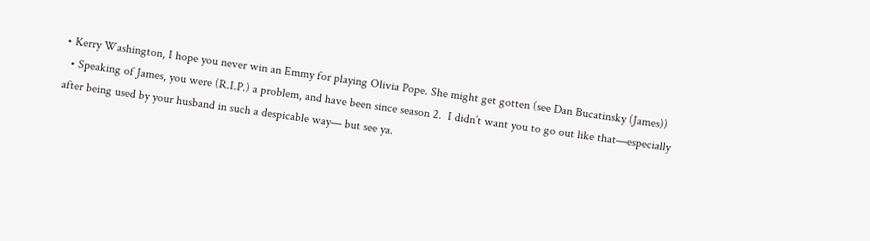• Kerry Washington, I hope you never win an Emmy for playing Olivia Pope. She might get gotten (see Dan Bucatinsky (James))
  • Speaking of James, you were (R.I.P.) a problem, and have been since season 2.  I didn’t want you to go out like that—especially after being used by your husband in such a despicable way— but see ya.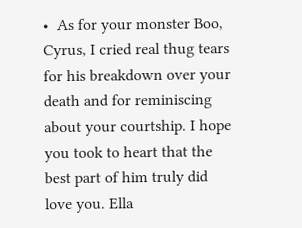•  As for your monster Boo, Cyrus, I cried real thug tears for his breakdown over your death and for reminiscing about your courtship. I hope you took to heart that the best part of him truly did love you. Ella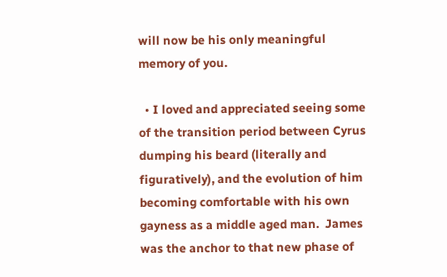will now be his only meaningful memory of you.

  • I loved and appreciated seeing some of the transition period between Cyrus dumping his beard (literally and figuratively), and the evolution of him becoming comfortable with his own gayness as a middle aged man.  James was the anchor to that new phase of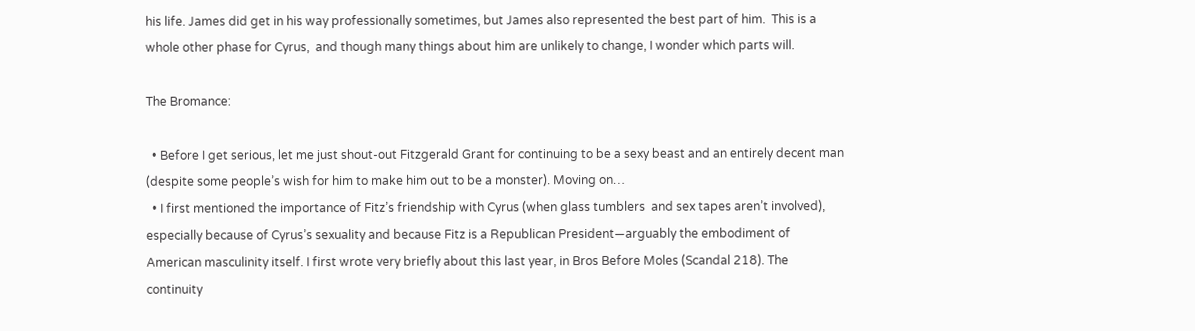his life. James did get in his way professionally sometimes, but James also represented the best part of him.  This is a whole other phase for Cyrus,  and though many things about him are unlikely to change, I wonder which parts will.

The Bromance:

  • Before I get serious, let me just shout-out Fitzgerald Grant for continuing to be a sexy beast and an entirely decent man (despite some people’s wish for him to make him out to be a monster). Moving on…
  • I first mentioned the importance of Fitz’s friendship with Cyrus (when glass tumblers  and sex tapes aren’t involved), especially because of Cyrus’s sexuality and because Fitz is a Republican President—arguably the embodiment of American masculinity itself. I first wrote very briefly about this last year, in Bros Before Moles (Scandal 218). The continuity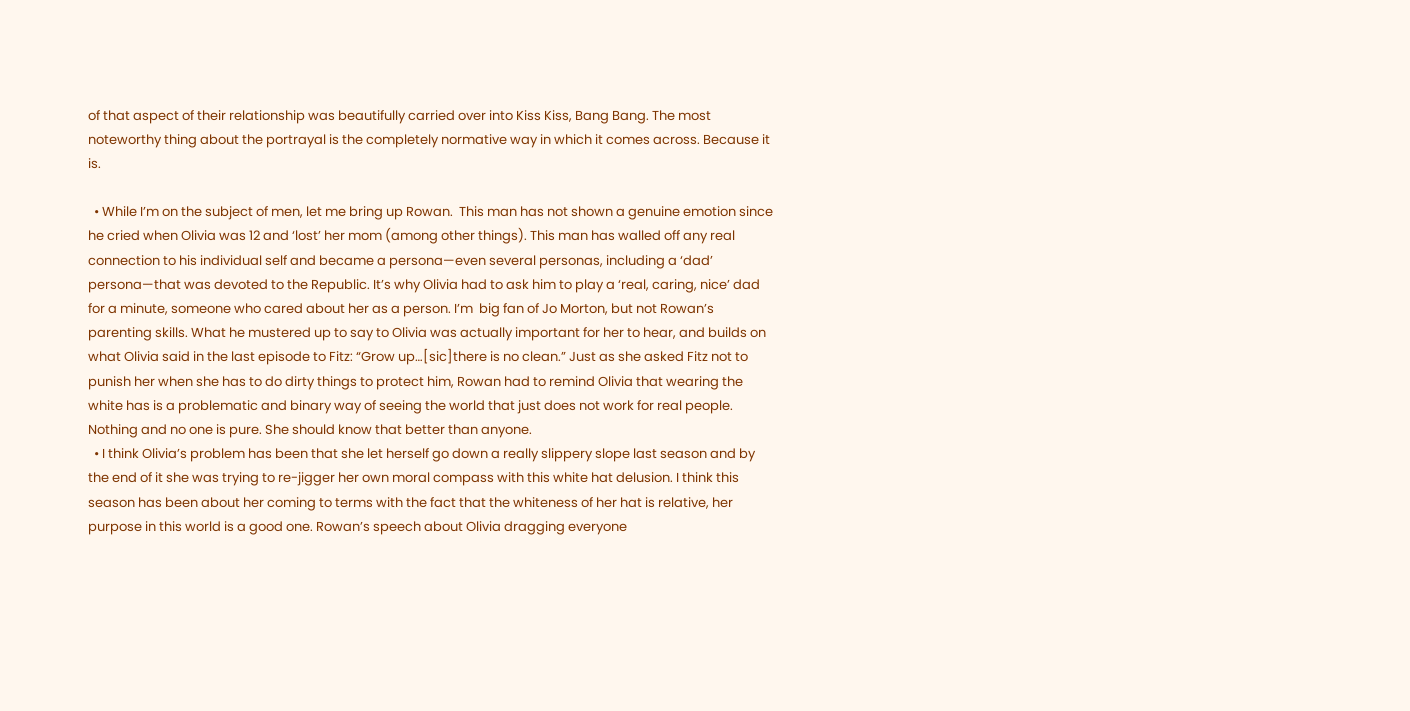of that aspect of their relationship was beautifully carried over into Kiss Kiss, Bang Bang. The most noteworthy thing about the portrayal is the completely normative way in which it comes across. Because it is.

  • While I’m on the subject of men, let me bring up Rowan.  This man has not shown a genuine emotion since he cried when Olivia was 12 and ‘lost’ her mom (among other things). This man has walled off any real connection to his individual self and became a persona—even several personas, including a ‘dad’ persona—that was devoted to the Republic. It’s why Olivia had to ask him to play a ‘real, caring, nice’ dad for a minute, someone who cared about her as a person. I’m  big fan of Jo Morton, but not Rowan’s parenting skills. What he mustered up to say to Olivia was actually important for her to hear, and builds on what Olivia said in the last episode to Fitz: “Grow up…[sic]there is no clean.” Just as she asked Fitz not to punish her when she has to do dirty things to protect him, Rowan had to remind Olivia that wearing the white has is a problematic and binary way of seeing the world that just does not work for real people. Nothing and no one is pure. She should know that better than anyone.
  • I think Olivia’s problem has been that she let herself go down a really slippery slope last season and by the end of it she was trying to re-jigger her own moral compass with this white hat delusion. I think this season has been about her coming to terms with the fact that the whiteness of her hat is relative, her purpose in this world is a good one. Rowan’s speech about Olivia dragging everyone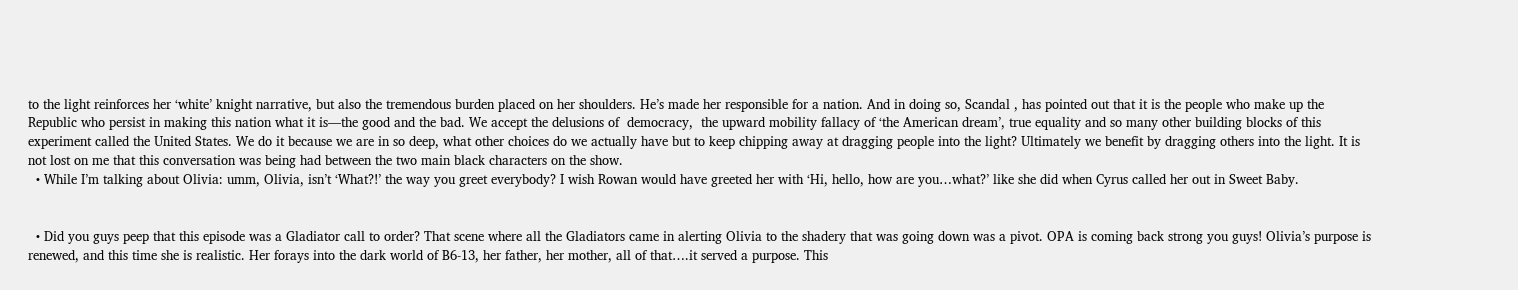to the light reinforces her ‘white’ knight narrative, but also the tremendous burden placed on her shoulders. He’s made her responsible for a nation. And in doing so, Scandal , has pointed out that it is the people who make up the Republic who persist in making this nation what it is—the good and the bad. We accept the delusions of  democracy,  the upward mobility fallacy of ‘the American dream’, true equality and so many other building blocks of this experiment called the United States. We do it because we are in so deep, what other choices do we actually have but to keep chipping away at dragging people into the light? Ultimately we benefit by dragging others into the light. It is not lost on me that this conversation was being had between the two main black characters on the show.
  • While I’m talking about Olivia: umm, Olivia, isn’t ‘What?!’ the way you greet everybody? I wish Rowan would have greeted her with ‘Hi, hello, how are you…what?’ like she did when Cyrus called her out in Sweet Baby.


  • Did you guys peep that this episode was a Gladiator call to order? That scene where all the Gladiators came in alerting Olivia to the shadery that was going down was a pivot. OPA is coming back strong you guys! Olivia’s purpose is renewed, and this time she is realistic. Her forays into the dark world of B6-13, her father, her mother, all of that….it served a purpose. This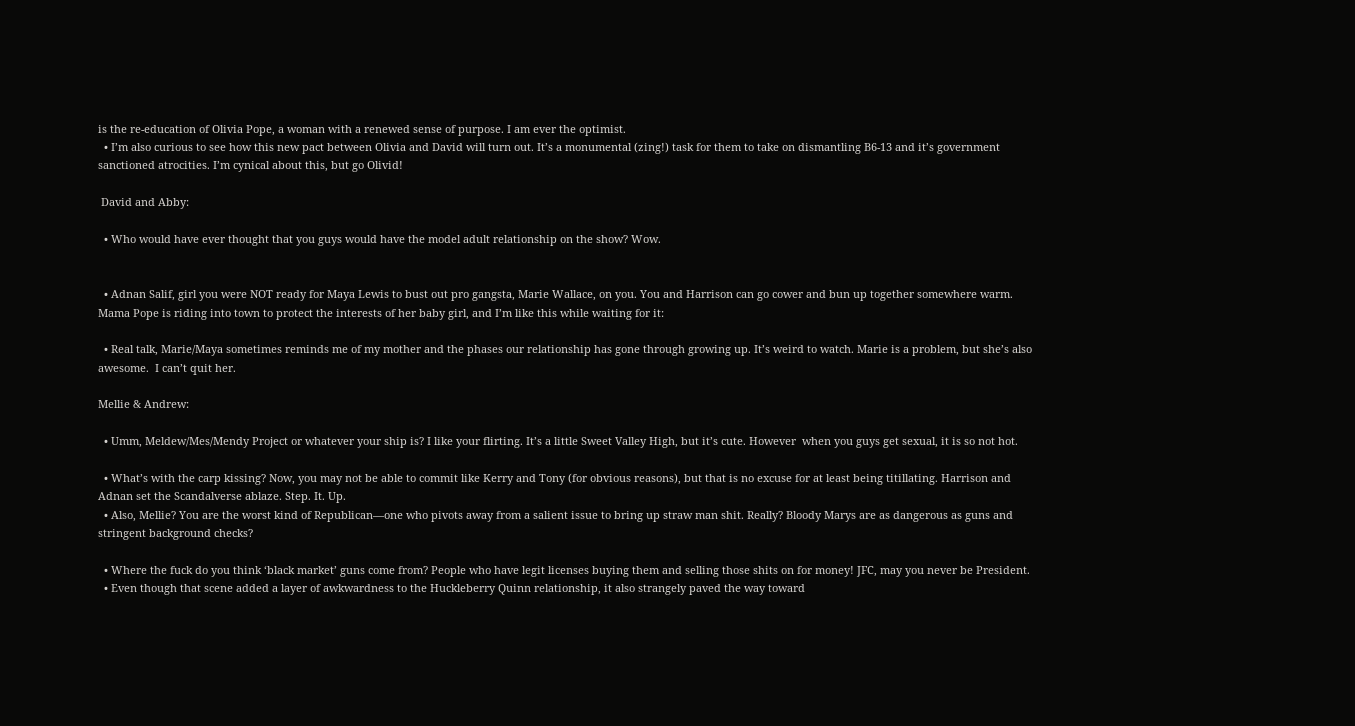is the re-education of Olivia Pope, a woman with a renewed sense of purpose. I am ever the optimist.
  • I’m also curious to see how this new pact between Olivia and David will turn out. It’s a monumental (zing!) task for them to take on dismantling B6-13 and it’s government sanctioned atrocities. I’m cynical about this, but go Olivid!

 David and Abby:

  • Who would have ever thought that you guys would have the model adult relationship on the show? Wow.


  • Adnan Salif, girl you were NOT ready for Maya Lewis to bust out pro gangsta, Marie Wallace, on you. You and Harrison can go cower and bun up together somewhere warm. Mama Pope is riding into town to protect the interests of her baby girl, and I’m like this while waiting for it:

  • Real talk, Marie/Maya sometimes reminds me of my mother and the phases our relationship has gone through growing up. It’s weird to watch. Marie is a problem, but she’s also awesome.  I can’t quit her.

Mellie & Andrew:

  • Umm, Meldew/Mes/Mendy Project or whatever your ship is? I like your flirting. It’s a little Sweet Valley High, but it’s cute. However  when you guys get sexual, it is so not hot.

  • What’s with the carp kissing? Now, you may not be able to commit like Kerry and Tony (for obvious reasons), but that is no excuse for at least being titillating. Harrison and Adnan set the Scandalverse ablaze. Step. It. Up.
  • Also, Mellie? You are the worst kind of Republican—one who pivots away from a salient issue to bring up straw man shit. Really? Bloody Marys are as dangerous as guns and stringent background checks?

  • Where the fuck do you think ‘black market’ guns come from? People who have legit licenses buying them and selling those shits on for money! JFC, may you never be President.
  • Even though that scene added a layer of awkwardness to the Huckleberry Quinn relationship, it also strangely paved the way toward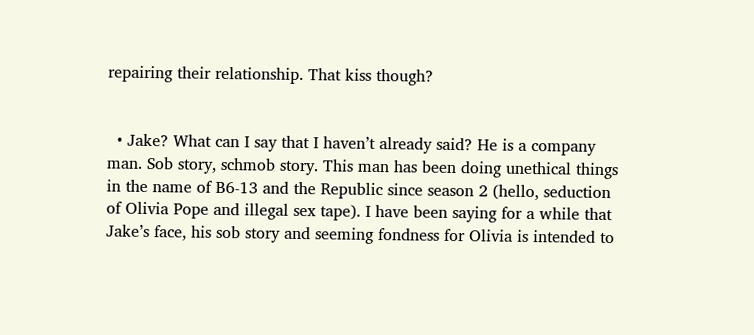repairing their relationship. That kiss though?


  • Jake? What can I say that I haven’t already said? He is a company man. Sob story, schmob story. This man has been doing unethical things in the name of B6-13 and the Republic since season 2 (hello, seduction of Olivia Pope and illegal sex tape). I have been saying for a while that Jake’s face, his sob story and seeming fondness for Olivia is intended to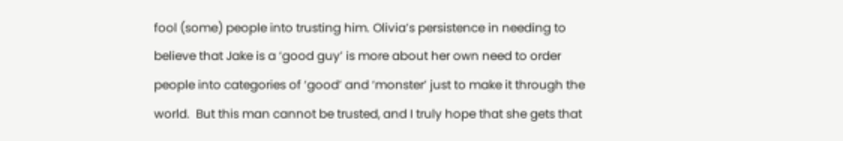fool (some) people into trusting him. Olivia’s persistence in needing to believe that Jake is a ‘good guy’ is more about her own need to order people into categories of ‘good’ and ‘monster’ just to make it through the world.  But this man cannot be trusted, and I truly hope that she gets that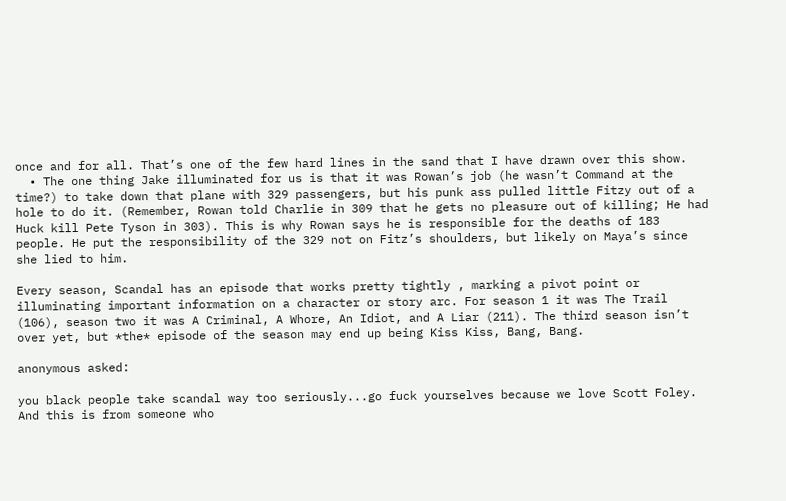once and for all. That’s one of the few hard lines in the sand that I have drawn over this show.
  • The one thing Jake illuminated for us is that it was Rowan’s job (he wasn’t Command at the time?) to take down that plane with 329 passengers, but his punk ass pulled little Fitzy out of a hole to do it. (Remember, Rowan told Charlie in 309 that he gets no pleasure out of killing; He had Huck kill Pete Tyson in 303). This is why Rowan says he is responsible for the deaths of 183 people. He put the responsibility of the 329 not on Fitz’s shoulders, but likely on Maya’s since she lied to him.

Every season, Scandal has an episode that works pretty tightly , marking a pivot point or illuminating important information on a character or story arc. For season 1 it was The Trail (106), season two it was A Criminal, A Whore, An Idiot, and A Liar (211). The third season isn’t over yet, but *the* episode of the season may end up being Kiss Kiss, Bang, Bang.

anonymous asked:

you black people take scandal way too seriously...go fuck yourselves because we love Scott Foley. And this is from someone who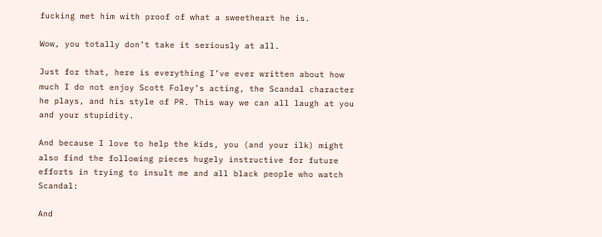fucking met him with proof of what a sweetheart he is.

Wow, you totally don’t take it seriously at all.

Just for that, here is everything I’ve ever written about how much I do not enjoy Scott Foley’s acting, the Scandal character he plays, and his style of PR. This way we can all laugh at you and your stupidity.

And because I love to help the kids, you (and your ilk) might also find the following pieces hugely instructive for future efforts in trying to insult me and all black people who watch Scandal:

And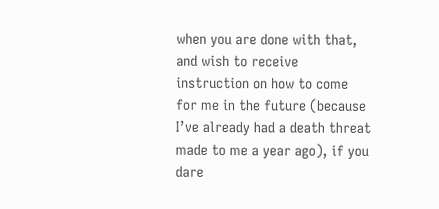when you are done with that, and wish to receive instruction on how to come for me in the future (because I’ve already had a death threat made to me a year ago), if you dare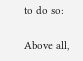to do so:

Above all,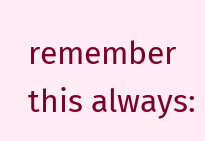remember this always: